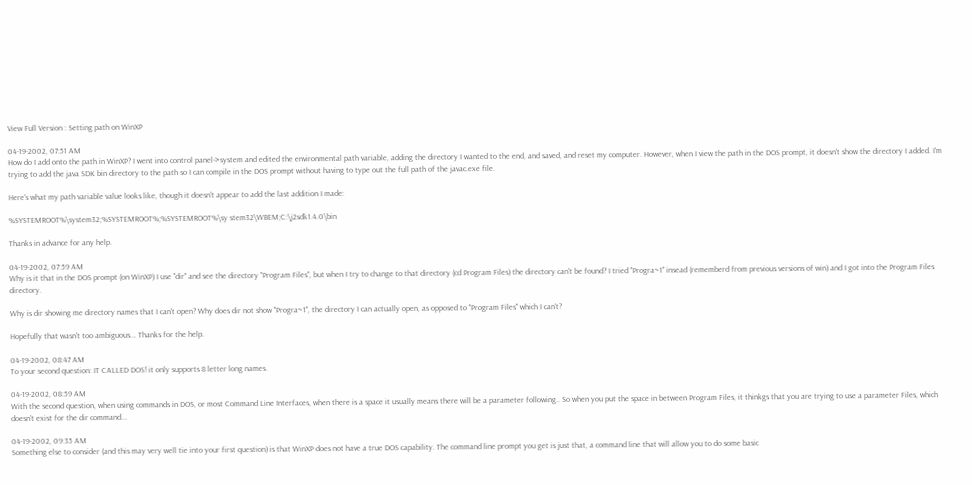View Full Version : Setting path on WinXP

04-19-2002, 07:51 AM
How do I add onto the path in WinXP? I went into control panel->system and edited the environmental path variable, adding the directory I wanted to the end, and saved, and reset my computer. However, when I view the path in the DOS prompt, it doesn't show the directory I added. I'm trying to add the java SDK bin directory to the path so I can compile in the DOS prompt without having to type out the full path of the javac.exe file.

Here's what my path variable value looks like, though it doesn't appear to add the last addition I made:

%SYSTEMROOT%\system32;%SYSTEMROOT%;%SYSTEMROOT%\sy stem32\WBEM;C:\j2sdk1.4.0\bin

Thanks in advance for any help.

04-19-2002, 07:59 AM
Why is it that in the DOS prompt (on WinXP) I use "dir" and see the directory "Program Files", but when I try to change to that directory (cd Program Files) the directory can't be found? I tried "Progra~1" insead (rememberd from previous versions of win) and I got into the Program Files directory.

Why is dir showing me directory names that I can't open? Why does dir not show "Progra~1", the directory I can actually open, as opposed to "Program Files" which I can't?

Hopefully that wasn't too ambiguous... Thanks for the help.

04-19-2002, 08:47 AM
To your second question: IT CALLED DOS! it only supports 8 letter long names.

04-19-2002, 08:59 AM
With the second question, when using commands in DOS, or most Command Line Interfaces, when there is a space it usually means there will be a parameter following.. So when you put the space in between Program Files, it thinkgs that you are trying to use a parameter Files, which doesn't exist for the dir command...

04-19-2002, 09:35 AM
Something else to consider (and this may very well tie into your first question) is that WinXP does not have a true DOS capability. The command line prompt you get is just that, a command line that will allow you to do some basic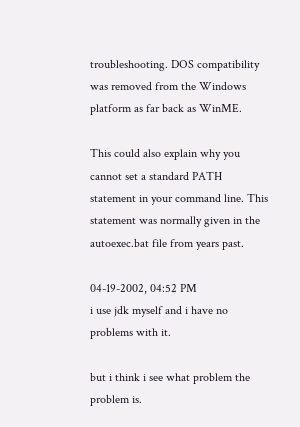troubleshooting. DOS compatibility was removed from the Windows platform as far back as WinME.

This could also explain why you cannot set a standard PATH statement in your command line. This statement was normally given in the autoexec.bat file from years past.

04-19-2002, 04:52 PM
i use jdk myself and i have no problems with it.

but i think i see what problem the problem is.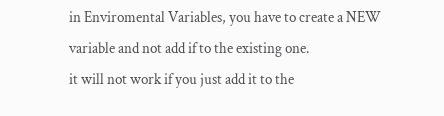in Enviromental Variables, you have to create a NEW variable and not add if to the existing one.
it will not work if you just add it to the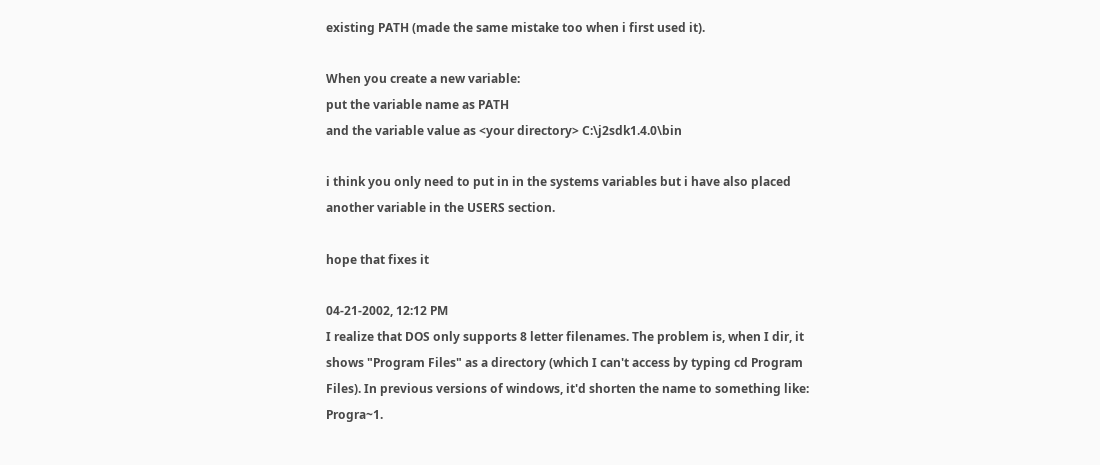existing PATH (made the same mistake too when i first used it).

When you create a new variable:
put the variable name as PATH
and the variable value as <your directory> C:\j2sdk1.4.0\bin

i think you only need to put in in the systems variables but i have also placed another variable in the USERS section.

hope that fixes it

04-21-2002, 12:12 PM
I realize that DOS only supports 8 letter filenames. The problem is, when I dir, it shows "Program Files" as a directory (which I can't access by typing cd Program Files). In previous versions of windows, it'd shorten the name to something like: Progra~1.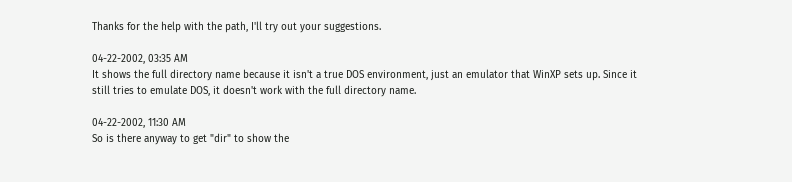Thanks for the help with the path, I'll try out your suggestions.

04-22-2002, 03:35 AM
It shows the full directory name because it isn't a true DOS environment, just an emulator that WinXP sets up. Since it still tries to emulate DOS, it doesn't work with the full directory name.

04-22-2002, 11:30 AM
So is there anyway to get "dir" to show the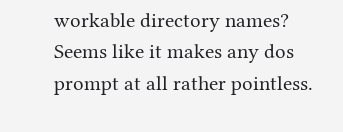workable directory names? Seems like it makes any dos prompt at all rather pointless.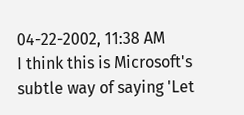04-22-2002, 11:38 AM
I think this is Microsoft's subtle way of saying 'Let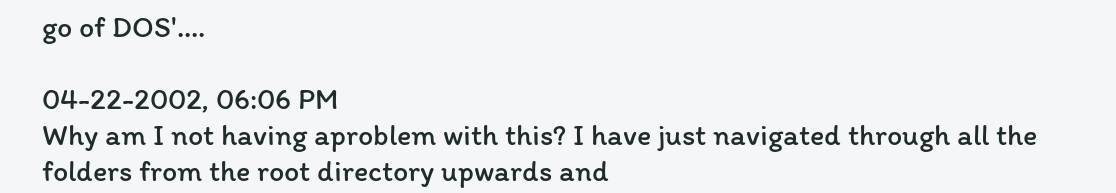go of DOS'....

04-22-2002, 06:06 PM
Why am I not having aproblem with this? I have just navigated through all the folders from the root directory upwards and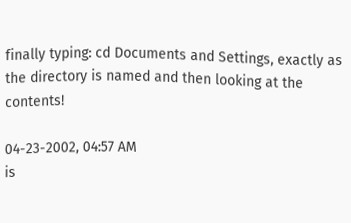finally typing: cd Documents and Settings, exactly as the directory is named and then looking at the contents!

04-23-2002, 04:57 AM
is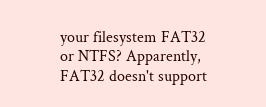your filesystem FAT32 or NTFS? Apparently, FAT32 doesn't support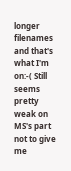longer filenames and that's what I'm on:-( Still seems pretty weak on MS's part not to give me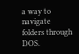a way to navigate folders through DOS.